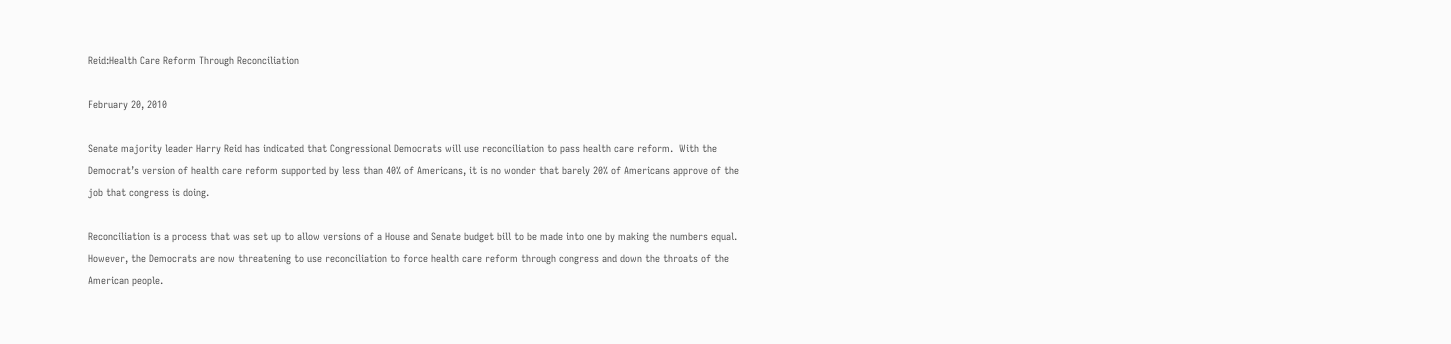Reid:Health Care Reform Through Reconciliation

February 20, 2010

Senate majority leader Harry Reid has indicated that Congressional Democrats will use reconciliation to pass health care reform.  With the Democrat’s version of health care reform supported by less than 40% of Americans, it is no wonder that barely 20% of Americans approve of the job that congress is doing.

Reconciliation is a process that was set up to allow versions of a House and Senate budget bill to be made into one by making the numbers equal.  However, the Democrats are now threatening to use reconciliation to force health care reform through congress and down the throats of the American people.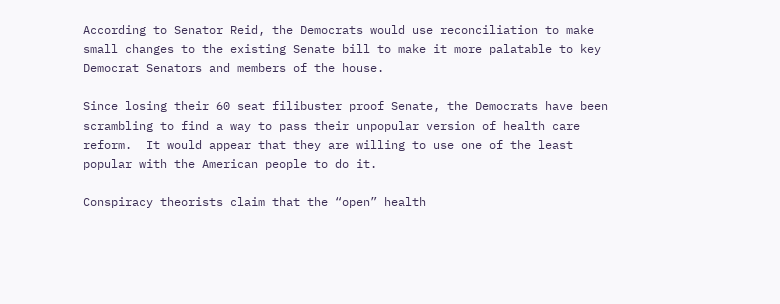According to Senator Reid, the Democrats would use reconciliation to make small changes to the existing Senate bill to make it more palatable to key Democrat Senators and members of the house.

Since losing their 60 seat filibuster proof Senate, the Democrats have been scrambling to find a way to pass their unpopular version of health care reform.  It would appear that they are willing to use one of the least popular with the American people to do it.

Conspiracy theorists claim that the “open” health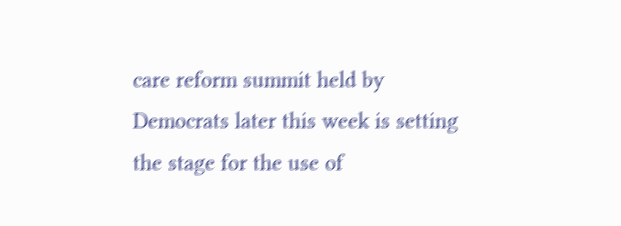care reform summit held by Democrats later this week is setting the stage for the use of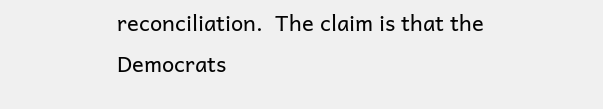reconciliation.  The claim is that the Democrats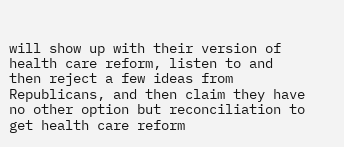will show up with their version of health care reform, listen to and then reject a few ideas from Republicans, and then claim they have no other option but reconciliation to get health care reform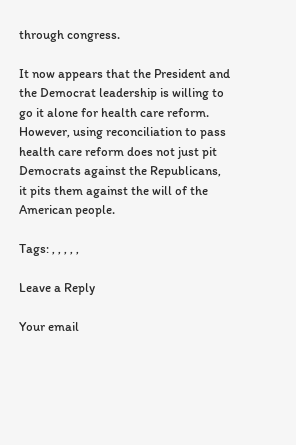through congress.

It now appears that the President and the Democrat leadership is willing to go it alone for health care reform.  However, using reconciliation to pass health care reform does not just pit Democrats against the Republicans, it pits them against the will of the American people.

Tags: , , , , ,

Leave a Reply

Your email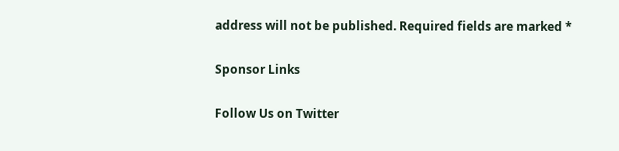address will not be published. Required fields are marked *

Sponsor Links

Follow Us on Twitter